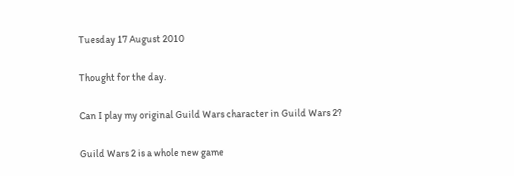Tuesday 17 August 2010

Thought for the day.

Can I play my original Guild Wars character in Guild Wars 2?

Guild Wars 2 is a whole new game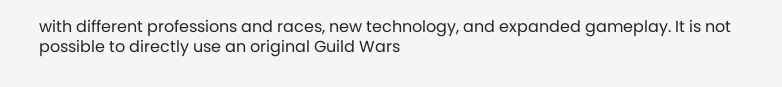with different professions and races, new technology, and expanded gameplay. It is not possible to directly use an original Guild Wars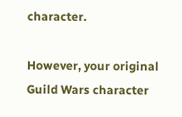character.

However, your original Guild Wars character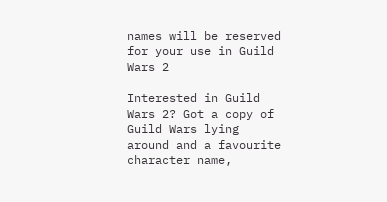names will be reserved for your use in Guild Wars 2

Interested in Guild Wars 2? Got a copy of Guild Wars lying around and a favourite character name,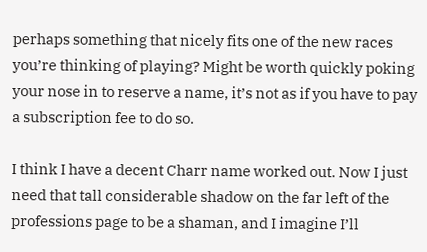perhaps something that nicely fits one of the new races you’re thinking of playing? Might be worth quickly poking your nose in to reserve a name, it’s not as if you have to pay a subscription fee to do so.

I think I have a decent Charr name worked out. Now I just need that tall considerable shadow on the far left of the professions page to be a shaman, and I imagine I’ll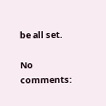be all set.

No comments: